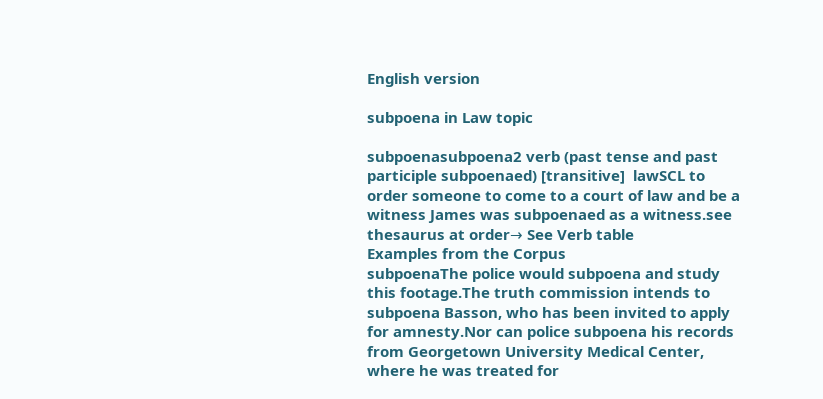English version

subpoena in Law topic

subpoenasubpoena2 verb (past tense and past participle subpoenaed) [transitive]  lawSCL to order someone to come to a court of law and be a witness James was subpoenaed as a witness.see thesaurus at order→ See Verb table
Examples from the Corpus
subpoenaThe police would subpoena and study this footage.The truth commission intends to subpoena Basson, who has been invited to apply for amnesty.Nor can police subpoena his records from Georgetown University Medical Center, where he was treated for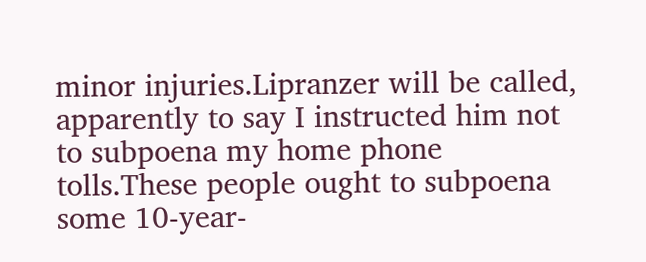minor injuries.Lipranzer will be called, apparently to say I instructed him not to subpoena my home phone tolls.These people ought to subpoena some 10-year-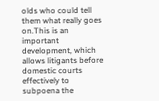olds who could tell them what really goes on.This is an important development, which allows litigants before domestic courts effectively to subpoena the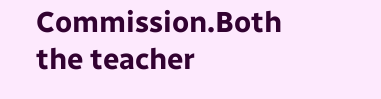Commission.Both the teacher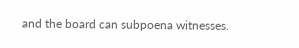and the board can subpoena witnesses.